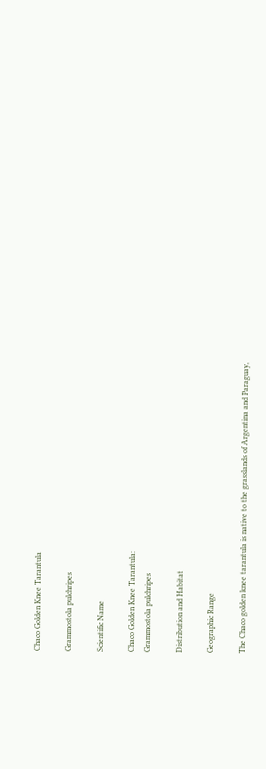Chaco Golden Knee Tarantula

Grammostola pulchripes

Scientific Name

Chaco Golden Knee Tarantula:
Grammostola pulchripes

Distribution and Habitat

Geographic Range

The Chaco golden knee tarantula is native to the grasslands of Argentina and Paraguay,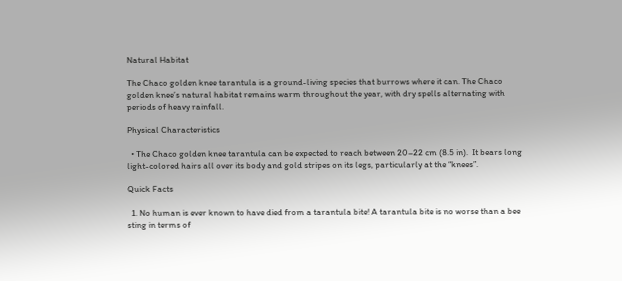Natural Habitat

The Chaco golden knee tarantula is a ground-living species that burrows where it can. The Chaco golden knee’s natural habitat remains warm throughout the year, with dry spells alternating with periods of heavy rainfall.

Physical Characteristics

  • The Chaco golden knee tarantula can be expected to reach between 20–22 cm (8.5 in).  It bears long light-colored hairs all over its body and gold stripes on its legs, particularly at the “knees”.

Quick Facts

  1. No human is ever known to have died from a tarantula bite! A tarantula bite is no worse than a bee sting in terms of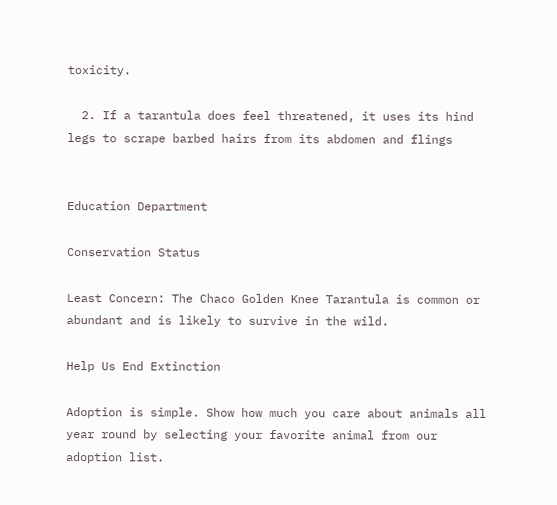toxicity.

  2. If a tarantula does feel threatened, it uses its hind legs to scrape barbed hairs from its abdomen and flings


Education Department

Conservation Status

Least Concern: The Chaco Golden Knee Tarantula is common or abundant and is likely to survive in the wild.

Help Us End Extinction

Adoption is simple. Show how much you care about animals all year round by selecting your favorite animal from our adoption list.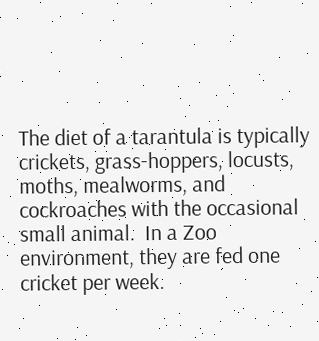The diet of a tarantula is typically crickets, grass-hoppers, locusts, moths, mealworms, and cockroaches with the occasional small animal.  In a Zoo environment, they are fed one cricket per week.